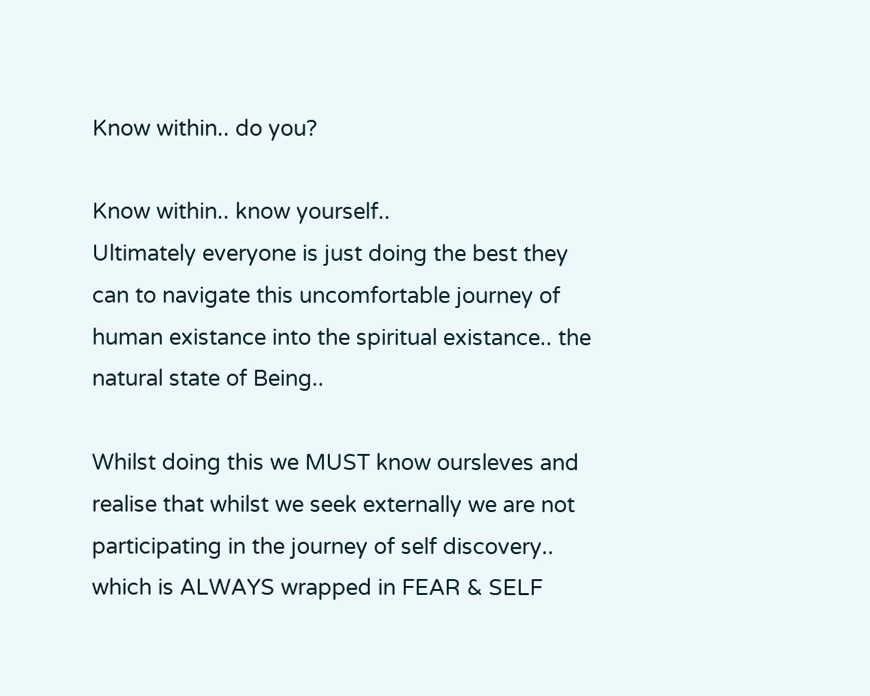Know within.. do you?

Know within.. know yourself..
Ultimately everyone is just doing the best they can to navigate this uncomfortable journey of human existance into the spiritual existance.. the natural state of Being..

Whilst doing this we MUST know oursleves and realise that whilst we seek externally we are not participating in the journey of self discovery.. which is ALWAYS wrapped in FEAR & SELF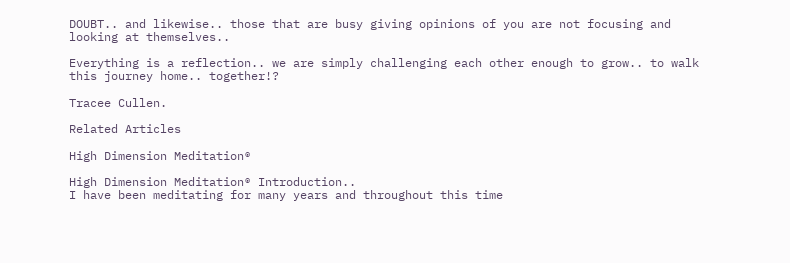DOUBT.. and likewise.. those that are busy giving opinions of you are not focusing and looking at themselves..

Everything is a reflection.. we are simply challenging each other enough to grow.. to walk this journey home.. together!?

Tracee Cullen.

Related Articles

High Dimension Meditation®

High Dimension Meditation® Introduction..
I have been meditating for many years and throughout this time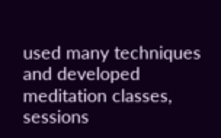used many techniques and developed meditation classes, sessions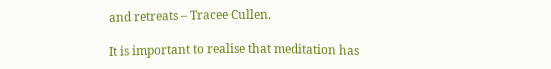and retreats – Tracee Cullen.

It is important to realise that meditation has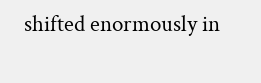shifted enormously in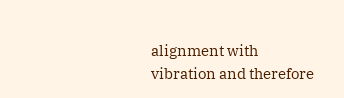alignment with vibration and therefore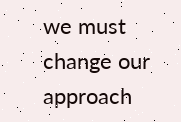we must change our approach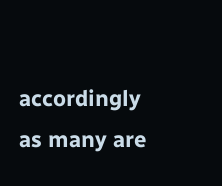accordingly as many are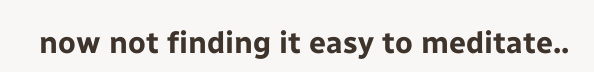now not finding it easy to meditate..